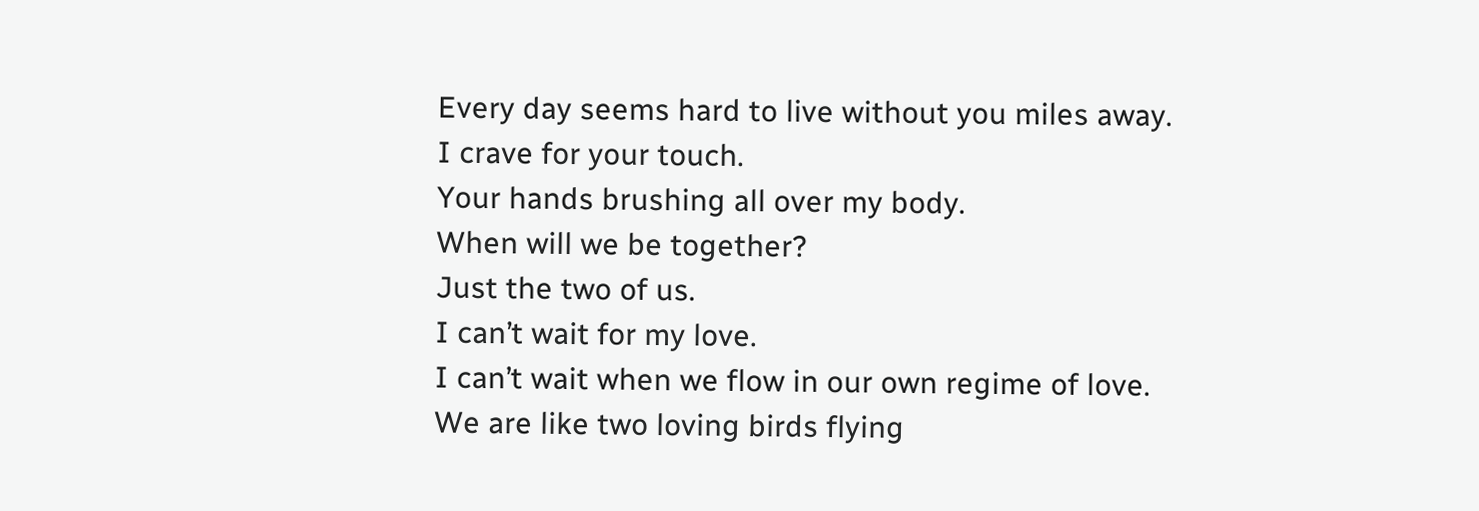Every day seems hard to live without you miles away.
I crave for your touch.
Your hands brushing all over my body.
When will we be together?
Just the two of us.
I can’t wait for my love.
I can’t wait when we flow in our own regime of love.
We are like two loving birds flying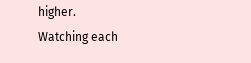higher.
Watching each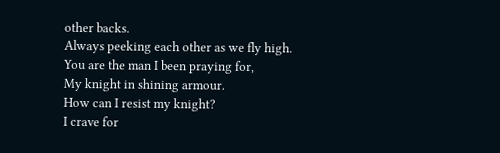other backs.
Always peeking each other as we fly high.
You are the man I been praying for,
My knight in shining armour.
How can I resist my knight?
I crave for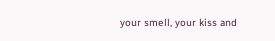your smell, your kiss and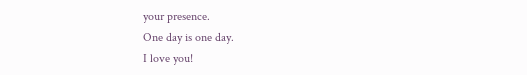your presence.
One day is one day.
I love you!